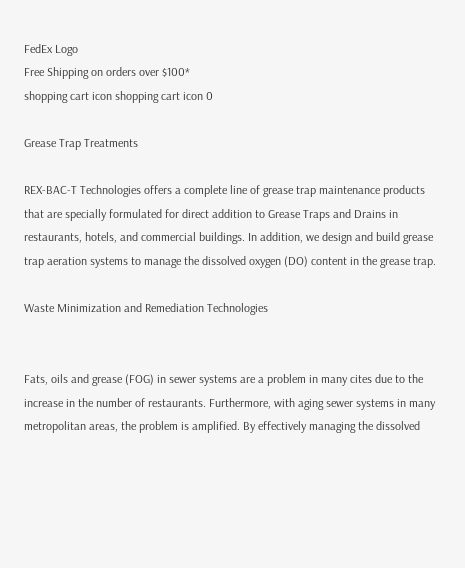FedEx Logo
Free Shipping on orders over $100*
shopping cart icon shopping cart icon 0

Grease Trap Treatments

REX-BAC-T Technologies offers a complete line of grease trap maintenance products that are specially formulated for direct addition to Grease Traps and Drains in restaurants, hotels, and commercial buildings. In addition, we design and build grease trap aeration systems to manage the dissolved oxygen (DO) content in the grease trap.

Waste Minimization and Remediation Technologies


Fats, oils and grease (FOG) in sewer systems are a problem in many cites due to the increase in the number of restaurants. Furthermore, with aging sewer systems in many metropolitan areas, the problem is amplified. By effectively managing the dissolved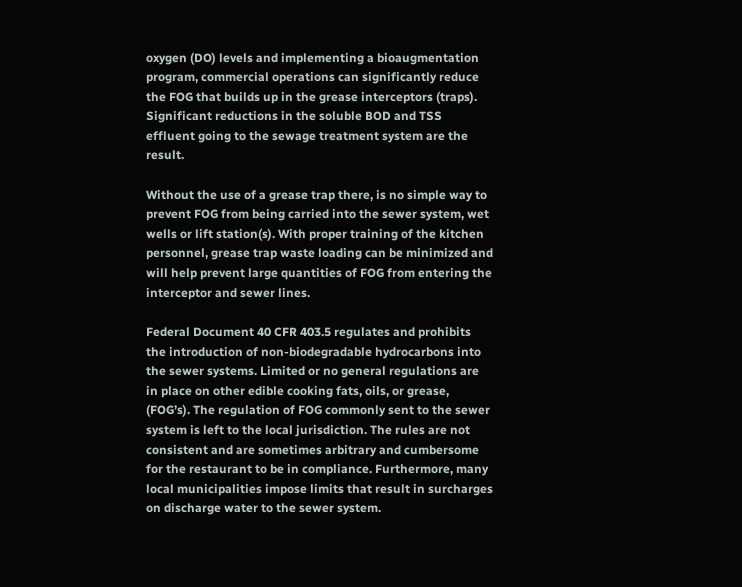oxygen (DO) levels and implementing a bioaugmentation program, commercial operations can significantly reduce the FOG that builds up in the grease interceptors (traps). Significant reductions in the soluble BOD and TSS effluent going to the sewage treatment system are the result.

Without the use of a grease trap there, is no simple way to prevent FOG from being carried into the sewer system, wet wells or lift station(s). With proper training of the kitchen personnel, grease trap waste loading can be minimized and will help prevent large quantities of FOG from entering the interceptor and sewer lines.

Federal Document 40 CFR 403.5 regulates and prohibits the introduction of non-biodegradable hydrocarbons into the sewer systems. Limited or no general regulations are in place on other edible cooking fats, oils, or grease, (FOG’s). The regulation of FOG commonly sent to the sewer system is left to the local jurisdiction. The rules are not consistent and are sometimes arbitrary and cumbersome for the restaurant to be in compliance. Furthermore, many local municipalities impose limits that result in surcharges on discharge water to the sewer system.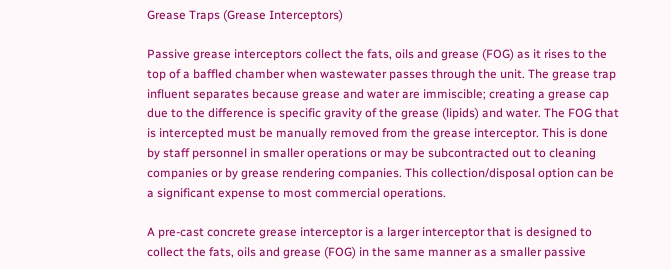Grease Traps (Grease Interceptors)

Passive grease interceptors collect the fats, oils and grease (FOG) as it rises to the top of a baffled chamber when wastewater passes through the unit. The grease trap influent separates because grease and water are immiscible; creating a grease cap due to the difference is specific gravity of the grease (lipids) and water. The FOG that is intercepted must be manually removed from the grease interceptor. This is done by staff personnel in smaller operations or may be subcontracted out to cleaning companies or by grease rendering companies. This collection/disposal option can be a significant expense to most commercial operations.

A pre-cast concrete grease interceptor is a larger interceptor that is designed to collect the fats, oils and grease (FOG) in the same manner as a smaller passive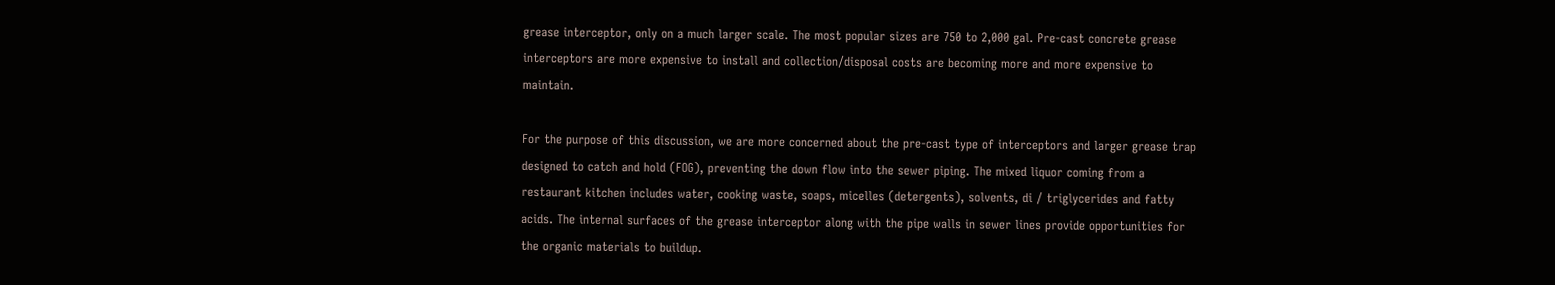grease interceptor, only on a much larger scale. The most popular sizes are 750 to 2,000 gal. Pre-cast concrete grease interceptors are more expensive to install and collection/disposal costs are becoming more and more expensive to maintain.

For the purpose of this discussion, we are more concerned about the pre-cast type of interceptors and larger grease trap designed to catch and hold (FOG), preventing the down flow into the sewer piping. The mixed liquor coming from a restaurant kitchen includes water, cooking waste, soaps, micelles (detergents), solvents, di / triglycerides and fatty acids. The internal surfaces of the grease interceptor along with the pipe walls in sewer lines provide opportunities for the organic materials to buildup.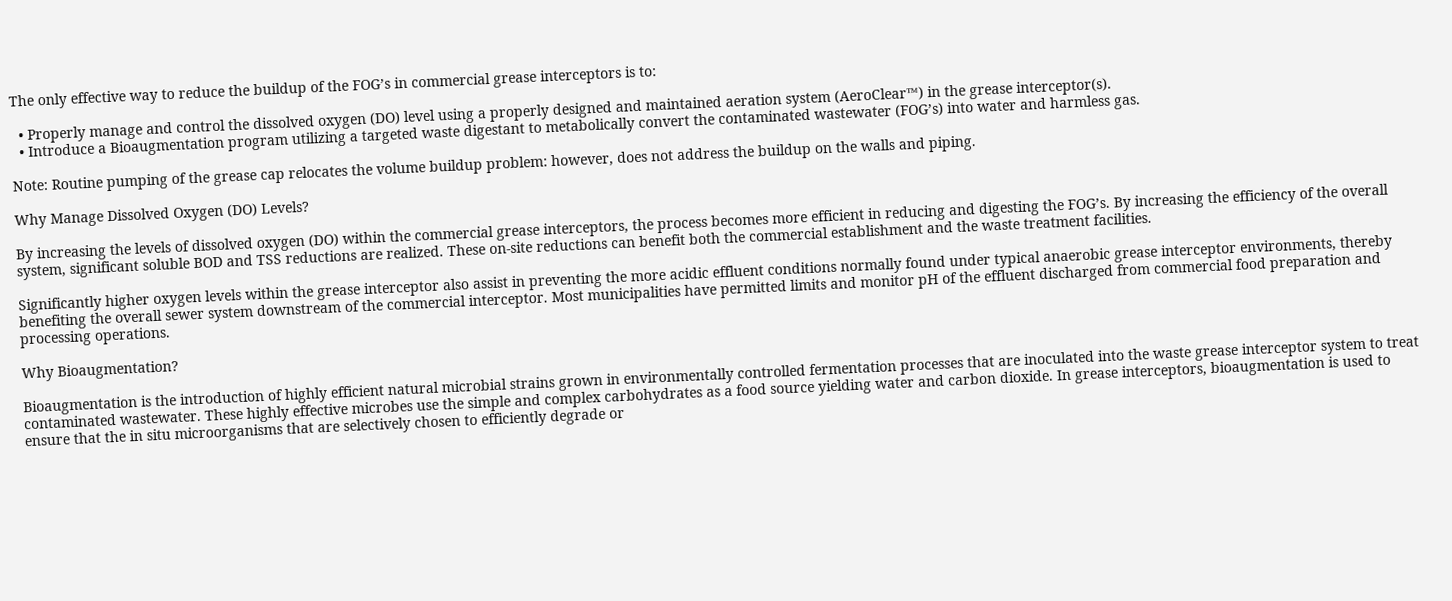The only effective way to reduce the buildup of the FOG’s in commercial grease interceptors is to:

  • Properly manage and control the dissolved oxygen (DO) level using a properly designed and maintained aeration system (AeroClear™) in the grease interceptor(s).
  • Introduce a Bioaugmentation program utilizing a targeted waste digestant to metabolically convert the contaminated wastewater (FOG’s) into water and harmless gas.

Note: Routine pumping of the grease cap relocates the volume buildup problem: however, does not address the buildup on the walls and piping.

Why Manage Dissolved Oxygen (DO) Levels?

By increasing the levels of dissolved oxygen (DO) within the commercial grease interceptors, the process becomes more efficient in reducing and digesting the FOG’s. By increasing the efficiency of the overall system, significant soluble BOD and TSS reductions are realized. These on-site reductions can benefit both the commercial establishment and the waste treatment facilities.

Significantly higher oxygen levels within the grease interceptor also assist in preventing the more acidic effluent conditions normally found under typical anaerobic grease interceptor environments, thereby benefiting the overall sewer system downstream of the commercial interceptor. Most municipalities have permitted limits and monitor pH of the effluent discharged from commercial food preparation and processing operations.

Why Bioaugmentation?

Bioaugmentation is the introduction of highly efficient natural microbial strains grown in environmentally controlled fermentation processes that are inoculated into the waste grease interceptor system to treat contaminated wastewater. These highly effective microbes use the simple and complex carbohydrates as a food source yielding water and carbon dioxide. In grease interceptors, bioaugmentation is used to ensure that the in situ microorganisms that are selectively chosen to efficiently degrade or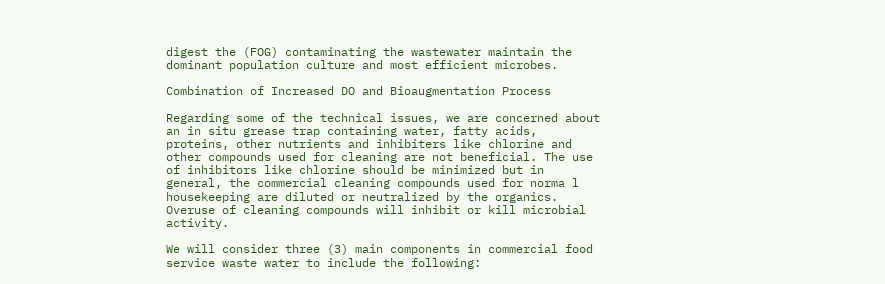digest the (FOG) contaminating the wastewater maintain the dominant population culture and most efficient microbes.

Combination of Increased DO and Bioaugmentation Process

Regarding some of the technical issues, we are concerned about an in situ grease trap containing water, fatty acids, proteins, other nutrients and inhibiters like chlorine and other compounds used for cleaning are not beneficial. The use of inhibitors like chlorine should be minimized but in general, the commercial cleaning compounds used for norma l housekeeping are diluted or neutralized by the organics. Overuse of cleaning compounds will inhibit or kill microbial activity.

We will consider three (3) main components in commercial food service waste water to include the following: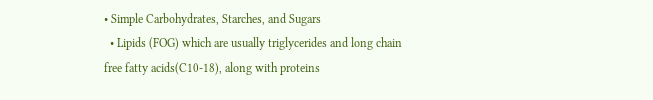• Simple Carbohydrates, Starches, and Sugars
  • Lipids (FOG) which are usually triglycerides and long chain free fatty acids(C10-18), along with proteins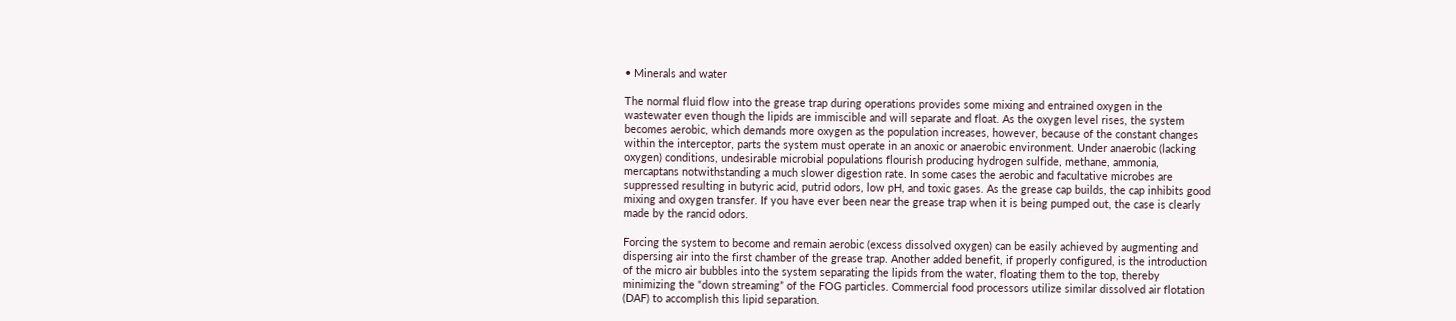• Minerals and water

The normal fluid flow into the grease trap during operations provides some mixing and entrained oxygen in the wastewater even though the lipids are immiscible and will separate and float. As the oxygen level rises, the system becomes aerobic, which demands more oxygen as the population increases, however, because of the constant changes within the interceptor, parts the system must operate in an anoxic or anaerobic environment. Under anaerobic (lacking oxygen) conditions, undesirable microbial populations flourish producing hydrogen sulfide, methane, ammonia, mercaptans notwithstanding a much slower digestion rate. In some cases the aerobic and facultative microbes are suppressed resulting in butyric acid, putrid odors, low pH, and toxic gases. As the grease cap builds, the cap inhibits good mixing and oxygen transfer. If you have ever been near the grease trap when it is being pumped out, the case is clearly made by the rancid odors.

Forcing the system to become and remain aerobic (excess dissolved oxygen) can be easily achieved by augmenting and dispersing air into the first chamber of the grease trap. Another added benefit, if properly configured, is the introduction of the micro air bubbles into the system separating the lipids from the water, floating them to the top, thereby minimizing the “down streaming” of the FOG particles. Commercial food processors utilize similar dissolved air flotation (DAF) to accomplish this lipid separation.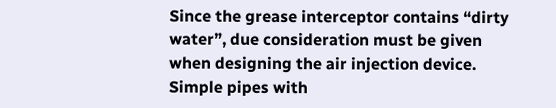Since the grease interceptor contains “dirty water”, due consideration must be given when designing the air injection device. Simple pipes with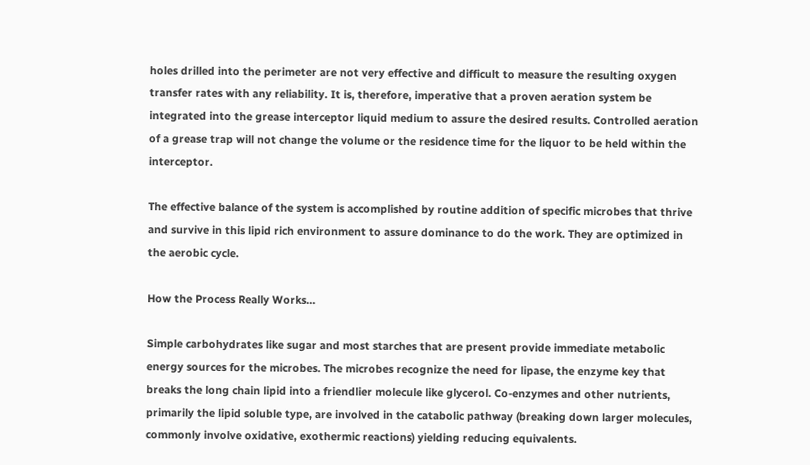holes drilled into the perimeter are not very effective and difficult to measure the resulting oxygen transfer rates with any reliability. It is, therefore, imperative that a proven aeration system be integrated into the grease interceptor liquid medium to assure the desired results. Controlled aeration of a grease trap will not change the volume or the residence time for the liquor to be held within the interceptor.

The effective balance of the system is accomplished by routine addition of specific microbes that thrive and survive in this lipid rich environment to assure dominance to do the work. They are optimized in the aerobic cycle.

How the Process Really Works…

Simple carbohydrates like sugar and most starches that are present provide immediate metabolic energy sources for the microbes. The microbes recognize the need for lipase, the enzyme key that breaks the long chain lipid into a friendlier molecule like glycerol. Co-enzymes and other nutrients, primarily the lipid soluble type, are involved in the catabolic pathway (breaking down larger molecules, commonly involve oxidative, exothermic reactions) yielding reducing equivalents.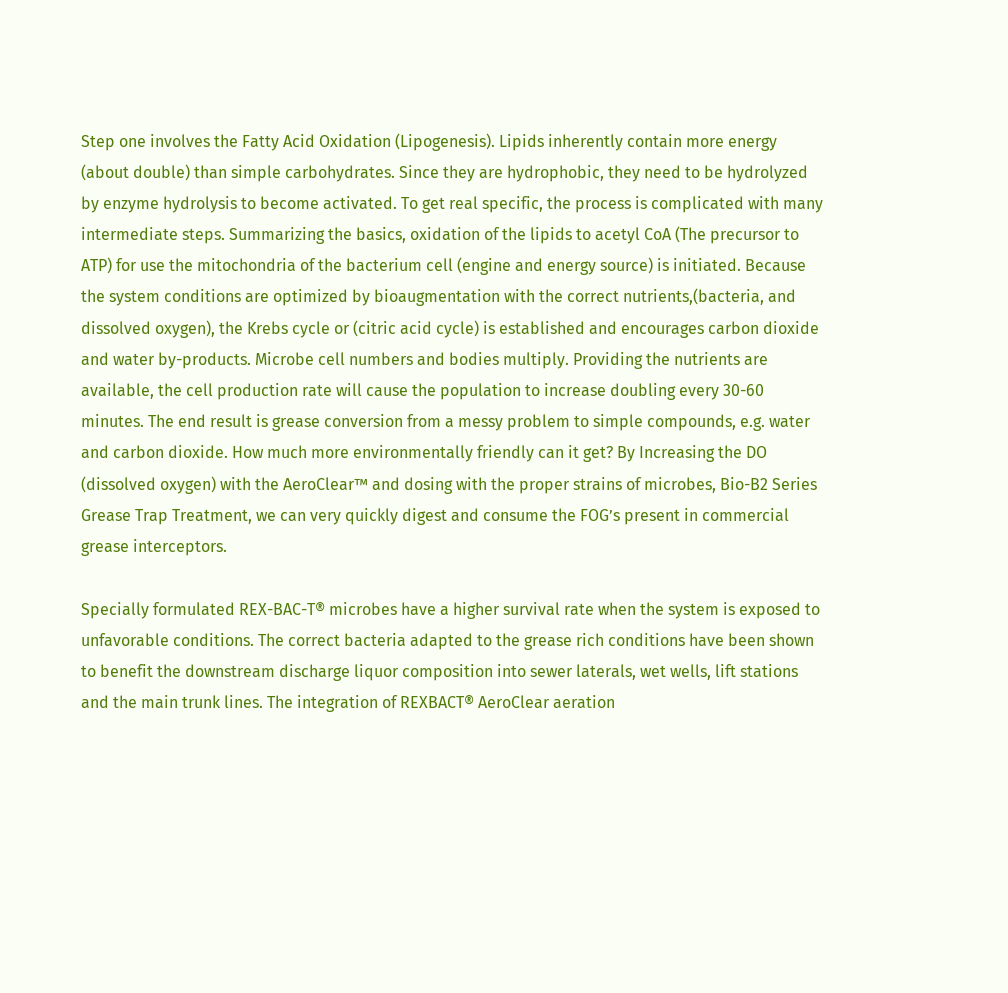Step one involves the Fatty Acid Oxidation (Lipogenesis). Lipids inherently contain more energy (about double) than simple carbohydrates. Since they are hydrophobic, they need to be hydrolyzed by enzyme hydrolysis to become activated. To get real specific, the process is complicated with many intermediate steps. Summarizing the basics, oxidation of the lipids to acetyl CoA (The precursor to ATP) for use the mitochondria of the bacterium cell (engine and energy source) is initiated. Because the system conditions are optimized by bioaugmentation with the correct nutrients,(bacteria, and dissolved oxygen), the Krebs cycle or (citric acid cycle) is established and encourages carbon dioxide and water by-products. Microbe cell numbers and bodies multiply. Providing the nutrients are available, the cell production rate will cause the population to increase doubling every 30-60 minutes. The end result is grease conversion from a messy problem to simple compounds, e.g. water and carbon dioxide. How much more environmentally friendly can it get? By Increasing the DO (dissolved oxygen) with the AeroClear™ and dosing with the proper strains of microbes, Bio-B2 Series Grease Trap Treatment, we can very quickly digest and consume the FOG’s present in commercial grease interceptors.

Specially formulated REX-BAC-T® microbes have a higher survival rate when the system is exposed to unfavorable conditions. The correct bacteria adapted to the grease rich conditions have been shown to benefit the downstream discharge liquor composition into sewer laterals, wet wells, lift stations and the main trunk lines. The integration of REXBACT® AeroClear aeration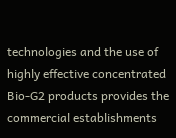technologies and the use of highly effective concentrated Bio-G2 products provides the commercial establishments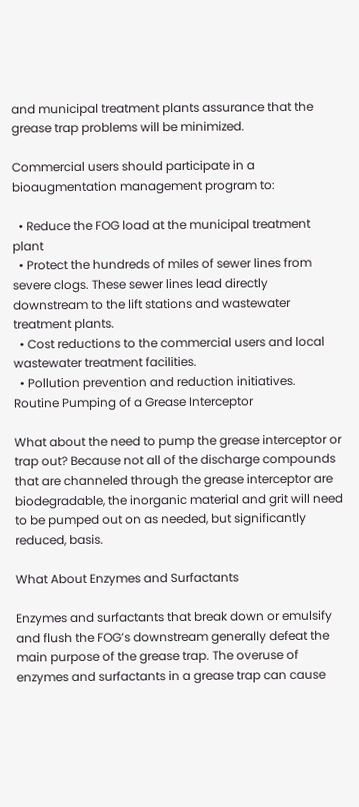and municipal treatment plants assurance that the grease trap problems will be minimized.

Commercial users should participate in a bioaugmentation management program to:

  • Reduce the FOG load at the municipal treatment plant
  • Protect the hundreds of miles of sewer lines from severe clogs. These sewer lines lead directly downstream to the lift stations and wastewater treatment plants.
  • Cost reductions to the commercial users and local wastewater treatment facilities.
  • Pollution prevention and reduction initiatives.
Routine Pumping of a Grease Interceptor

What about the need to pump the grease interceptor or trap out? Because not all of the discharge compounds that are channeled through the grease interceptor are biodegradable, the inorganic material and grit will need to be pumped out on as needed, but significantly reduced, basis.

What About Enzymes and Surfactants

Enzymes and surfactants that break down or emulsify and flush the FOG’s downstream generally defeat the main purpose of the grease trap. The overuse of enzymes and surfactants in a grease trap can cause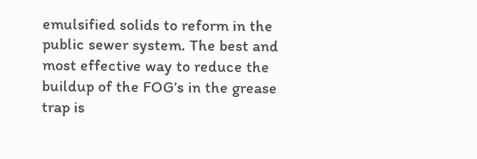emulsified solids to reform in the public sewer system. The best and most effective way to reduce the buildup of the FOG’s in the grease trap is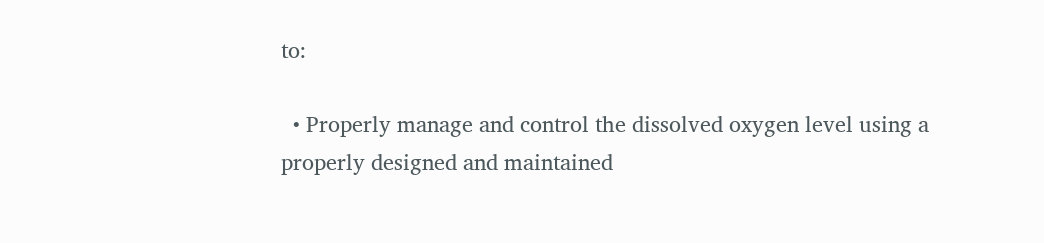to:

  • Properly manage and control the dissolved oxygen level using a properly designed and maintained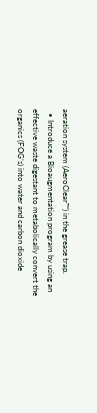aeration system (AeroClear™) in the grease trap.
  • Introduce a Bioaugmentation program by using an effective waste digestant to metabolically convert the organics (FOG’s) into water and carbon dioxide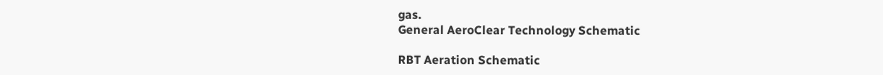gas.
General AeroClear Technology Schematic

RBT Aeration Schematic